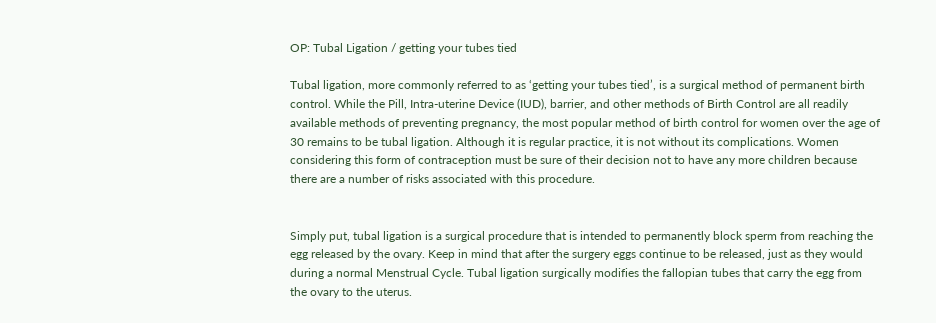OP: Tubal Ligation / getting your tubes tied

Tubal ligation, more commonly referred to as ‘getting your tubes tied’, is a surgical method of permanent birth control. While the Pill, Intra-uterine Device (IUD), barrier, and other methods of Birth Control are all readily available methods of preventing pregnancy, the most popular method of birth control for women over the age of 30 remains to be tubal ligation. Although it is regular practice, it is not without its complications. Women considering this form of contraception must be sure of their decision not to have any more children because there are a number of risks associated with this procedure.


Simply put, tubal ligation is a surgical procedure that is intended to permanently block sperm from reaching the egg released by the ovary. Keep in mind that after the surgery eggs continue to be released, just as they would during a normal Menstrual Cycle. Tubal ligation surgically modifies the fallopian tubes that carry the egg from the ovary to the uterus.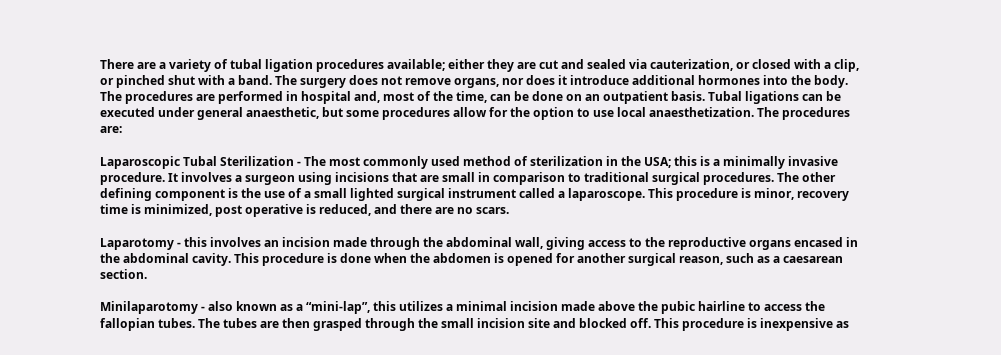There are a variety of tubal ligation procedures available; either they are cut and sealed via cauterization, or closed with a clip, or pinched shut with a band. The surgery does not remove organs, nor does it introduce additional hormones into the body. The procedures are performed in hospital and, most of the time, can be done on an outpatient basis. Tubal ligations can be executed under general anaesthetic, but some procedures allow for the option to use local anaesthetization. The procedures are:

Laparoscopic Tubal Sterilization - The most commonly used method of sterilization in the USA; this is a minimally invasive procedure. It involves a surgeon using incisions that are small in comparison to traditional surgical procedures. The other defining component is the use of a small lighted surgical instrument called a laparoscope. This procedure is minor, recovery time is minimized, post operative is reduced, and there are no scars.

Laparotomy - this involves an incision made through the abdominal wall, giving access to the reproductive organs encased in the abdominal cavity. This procedure is done when the abdomen is opened for another surgical reason, such as a caesarean section.

Minilaparotomy - also known as a “mini-lap”, this utilizes a minimal incision made above the pubic hairline to access the fallopian tubes. The tubes are then grasped through the small incision site and blocked off. This procedure is inexpensive as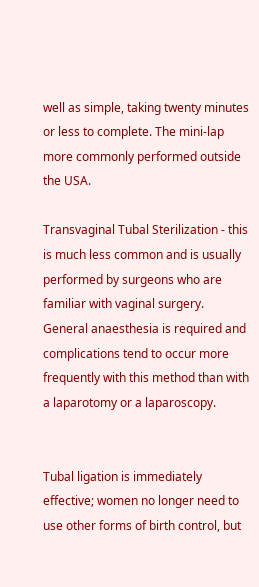well as simple, taking twenty minutes or less to complete. The mini-lap more commonly performed outside the USA.

Transvaginal Tubal Sterilization - this is much less common and is usually performed by surgeons who are familiar with vaginal surgery. General anaesthesia is required and complications tend to occur more frequently with this method than with a laparotomy or a laparoscopy.


Tubal ligation is immediately effective; women no longer need to use other forms of birth control, but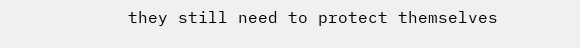they still need to protect themselves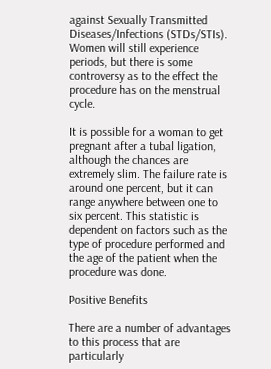against Sexually Transmitted Diseases/Infections (STDs/STIs). Women will still experience periods, but there is some controversy as to the effect the procedure has on the menstrual cycle.

It is possible for a woman to get pregnant after a tubal ligation, although the chances are extremely slim. The failure rate is around one percent, but it can range anywhere between one to six percent. This statistic is dependent on factors such as the type of procedure performed and the age of the patient when the procedure was done.

Positive Benefits

There are a number of advantages to this process that are particularly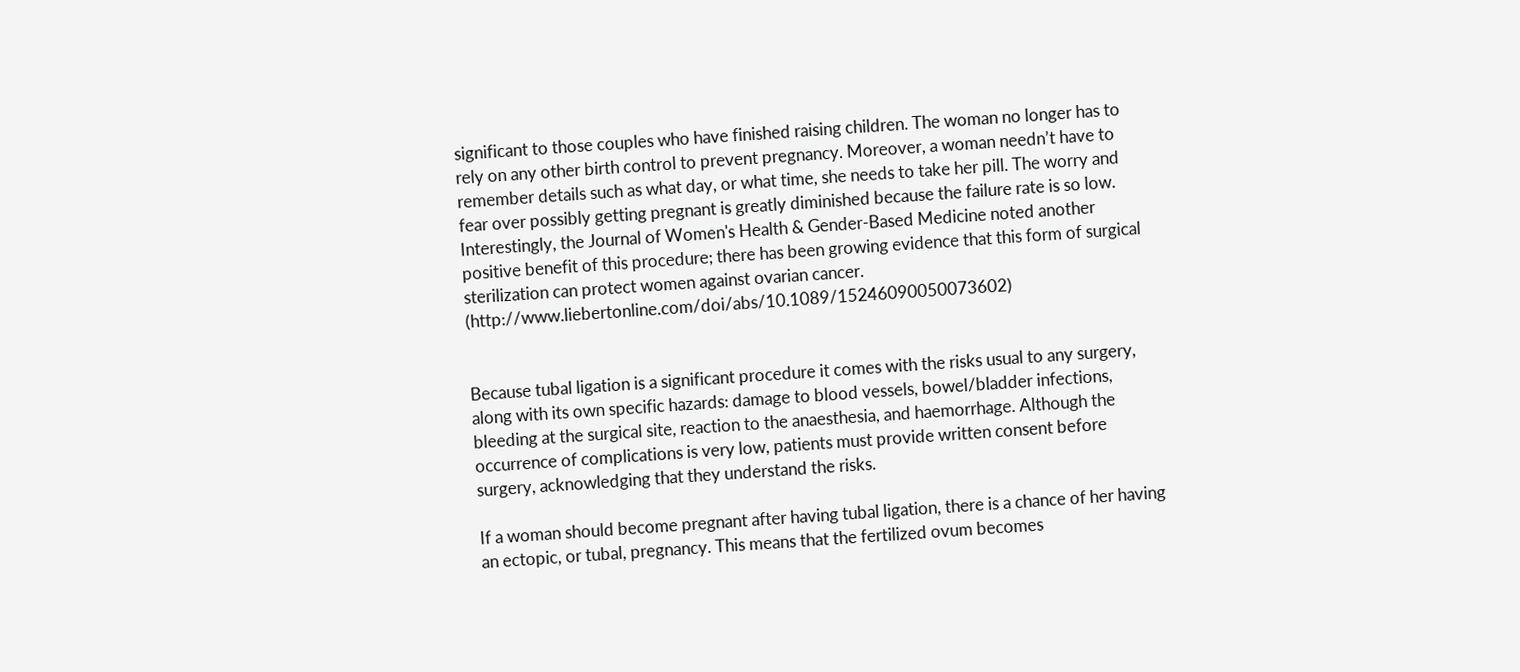significant to those couples who have finished raising children. The woman no longer has to rely on any other birth control to prevent pregnancy. Moreover, a woman needn’t have to remember details such as what day, or what time, she needs to take her pill. The worry and fear over possibly getting pregnant is greatly diminished because the failure rate is so low. Interestingly, the Journal of Women's Health & Gender-Based Medicine noted another positive benefit of this procedure; there has been growing evidence that this form of surgical sterilization can protect women against ovarian cancer. (http://www.liebertonline.com/doi/abs/10.1089/15246090050073602)


Because tubal ligation is a significant procedure it comes with the risks usual to any surgery, along with its own specific hazards: damage to blood vessels, bowel/bladder infections, bleeding at the surgical site, reaction to the anaesthesia, and haemorrhage. Although the occurrence of complications is very low, patients must provide written consent before surgery, acknowledging that they understand the risks.

If a woman should become pregnant after having tubal ligation, there is a chance of her having an ectopic, or tubal, pregnancy. This means that the fertilized ovum becomes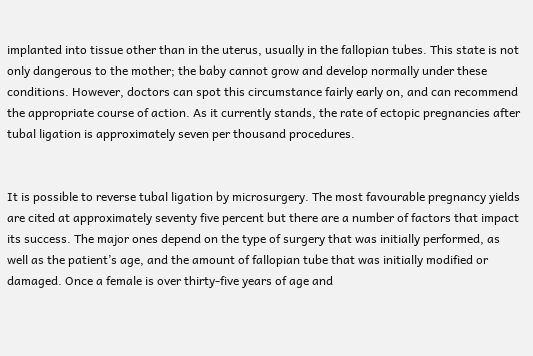implanted into tissue other than in the uterus, usually in the fallopian tubes. This state is not only dangerous to the mother; the baby cannot grow and develop normally under these conditions. However, doctors can spot this circumstance fairly early on, and can recommend the appropriate course of action. As it currently stands, the rate of ectopic pregnancies after tubal ligation is approximately seven per thousand procedures.


It is possible to reverse tubal ligation by microsurgery. The most favourable pregnancy yields are cited at approximately seventy five percent but there are a number of factors that impact its success. The major ones depend on the type of surgery that was initially performed, as well as the patient’s age, and the amount of fallopian tube that was initially modified or damaged. Once a female is over thirty-five years of age and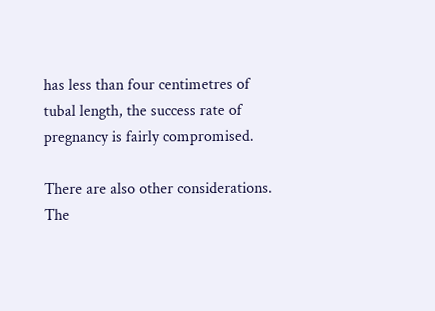has less than four centimetres of tubal length, the success rate of pregnancy is fairly compromised.

There are also other considerations. The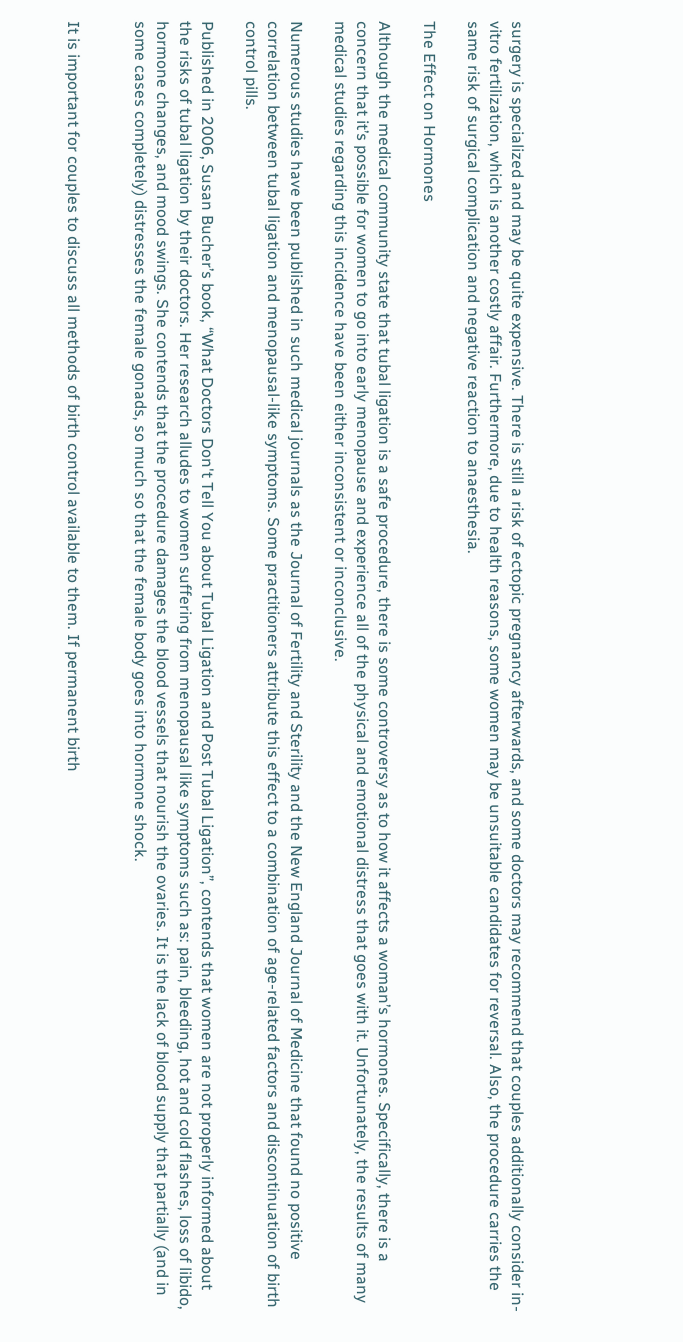surgery is specialized and may be quite expensive. There is still a risk of ectopic pregnancy afterwards, and some doctors may recommend that couples additionally consider in-vitro fertilization, which is another costly affair. Furthermore, due to health reasons, some women may be unsuitable candidates for reversal. Also, the procedure carries the same risk of surgical complication and negative reaction to anaesthesia.

The Effect on Hormones

Although the medical community state that tubal ligation is a safe procedure, there is some controversy as to how it affects a woman’s hormones. Specifically, there is a concern that it’s possible for women to go into early menopause and experience all of the physical and emotional distress that goes with it. Unfortunately, the results of many medical studies regarding this incidence have been either inconsistent or inconclusive.

Numerous studies have been published in such medical journals as the Journal of Fertility and Sterility and the New England Journal of Medicine that found no positive correlation between tubal ligation and menopausal-like symptoms. Some practitioners attribute this effect to a combination of age-related factors and discontinuation of birth control pills.

Published in 2006, Susan Bucher’s book, “What Doctors Don't Tell You about Tubal Ligation and Post Tubal Ligation”, contends that women are not properly informed about the risks of tubal ligation by their doctors. Her research alludes to women suffering from menopausal like symptoms such as: pain, bleeding, hot and cold flashes, loss of libido, hormone changes, and mood swings. She contends that the procedure damages the blood vessels that nourish the ovaries. It is the lack of blood supply that partially (and in some cases completely) distresses the female gonads, so much so that the female body goes into hormone shock.


It is important for couples to discuss all methods of birth control available to them. If permanent birth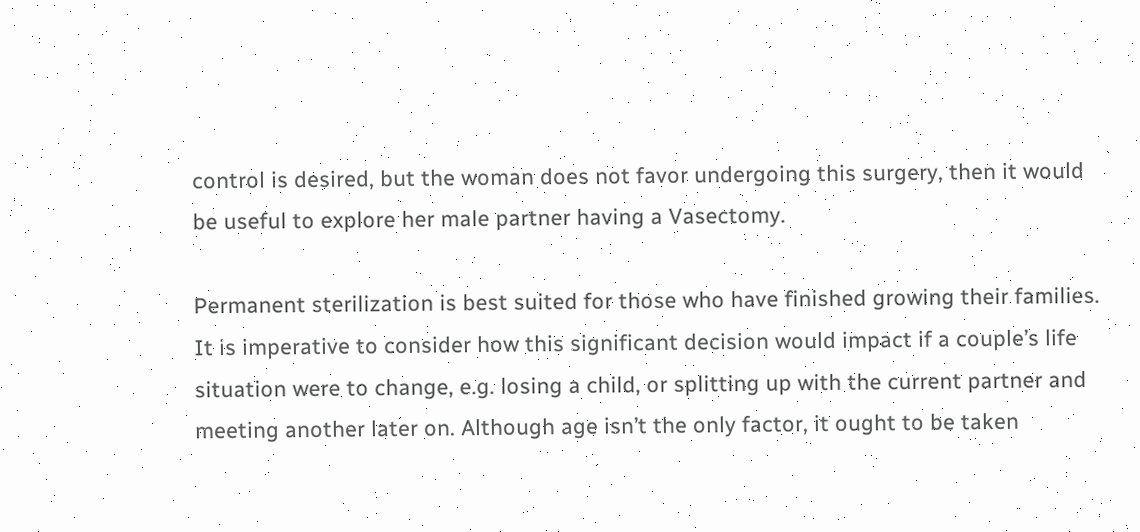control is desired, but the woman does not favor undergoing this surgery, then it would be useful to explore her male partner having a Vasectomy.

Permanent sterilization is best suited for those who have finished growing their families. It is imperative to consider how this significant decision would impact if a couple’s life situation were to change, e.g. losing a child, or splitting up with the current partner and meeting another later on. Although age isn’t the only factor, it ought to be taken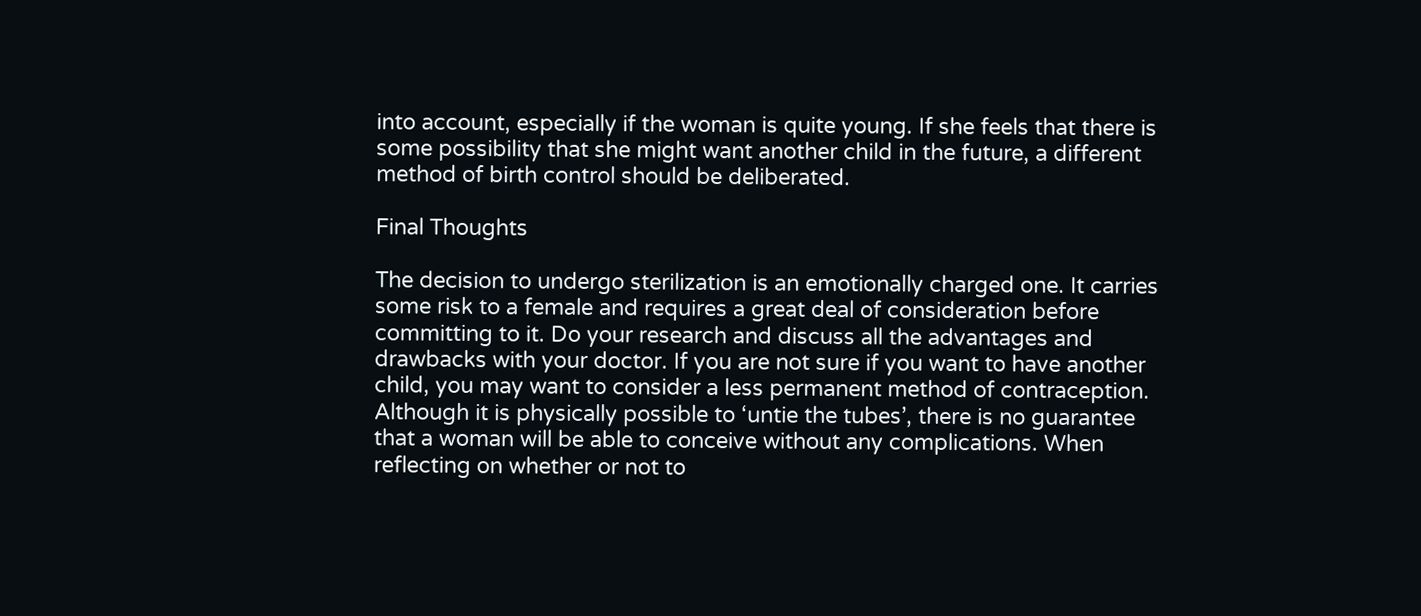into account, especially if the woman is quite young. If she feels that there is some possibility that she might want another child in the future, a different method of birth control should be deliberated.

Final Thoughts

The decision to undergo sterilization is an emotionally charged one. It carries some risk to a female and requires a great deal of consideration before committing to it. Do your research and discuss all the advantages and drawbacks with your doctor. If you are not sure if you want to have another child, you may want to consider a less permanent method of contraception. Although it is physically possible to ‘untie the tubes’, there is no guarantee that a woman will be able to conceive without any complications. When reflecting on whether or not to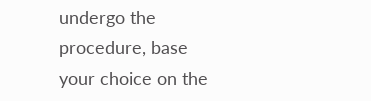undergo the procedure, base your choice on the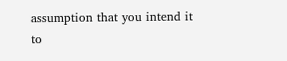assumption that you intend it to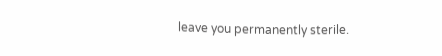leave you permanently sterile.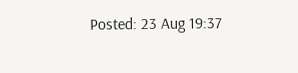Posted: 23 Aug 19:37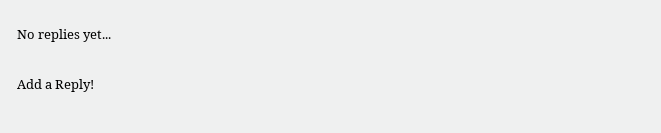No replies yet...

Add a Reply!